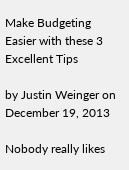Make Budgeting Easier with these 3 Excellent Tips

by Justin Weinger on December 19, 2013

Nobody really likes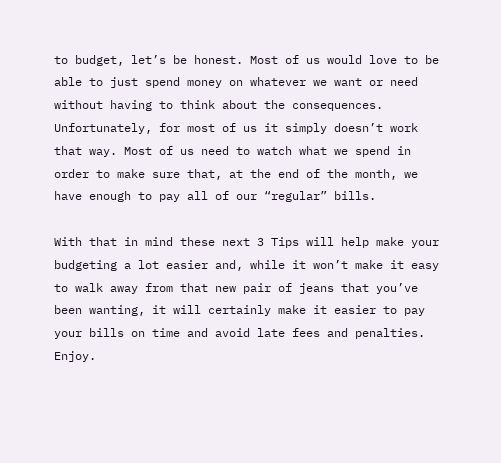to budget, let’s be honest. Most of us would love to be able to just spend money on whatever we want or need without having to think about the consequences. Unfortunately, for most of us it simply doesn’t work that way. Most of us need to watch what we spend in order to make sure that, at the end of the month, we have enough to pay all of our “regular” bills.

With that in mind these next 3 Tips will help make your budgeting a lot easier and, while it won’t make it easy to walk away from that new pair of jeans that you’ve been wanting, it will certainly make it easier to pay your bills on time and avoid late fees and penalties. Enjoy.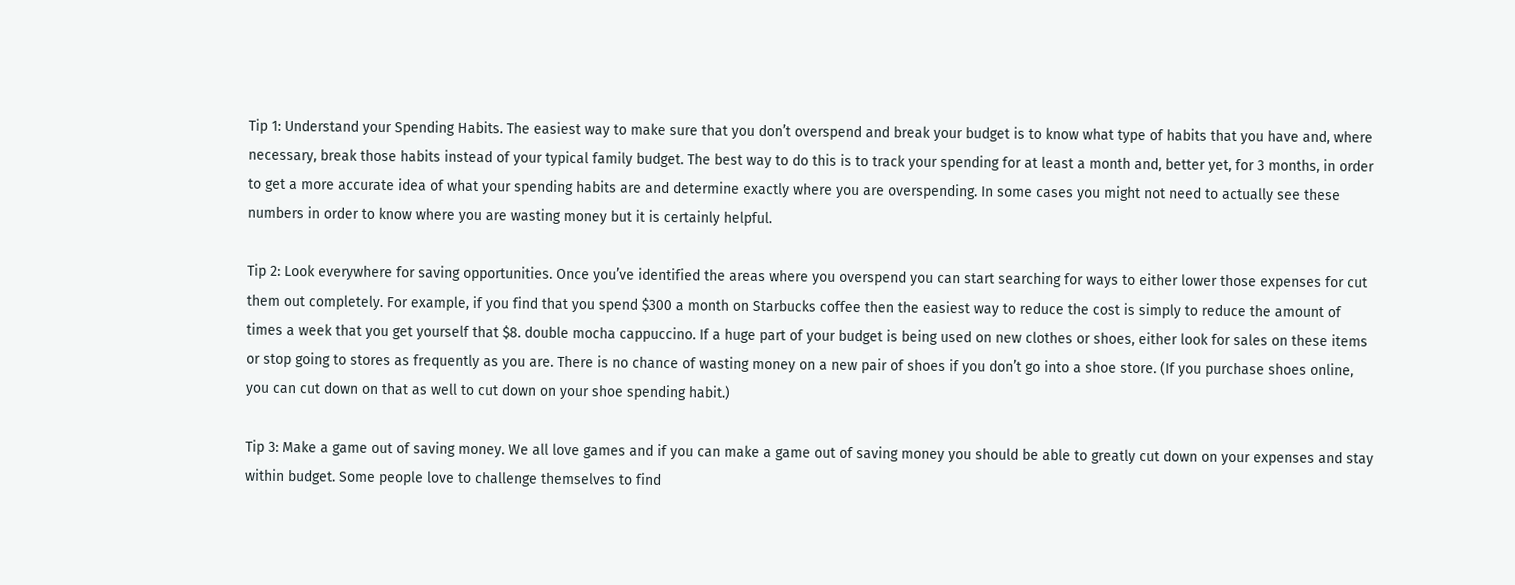Tip 1: Understand your Spending Habits. The easiest way to make sure that you don’t overspend and break your budget is to know what type of habits that you have and, where necessary, break those habits instead of your typical family budget. The best way to do this is to track your spending for at least a month and, better yet, for 3 months, in order to get a more accurate idea of what your spending habits are and determine exactly where you are overspending. In some cases you might not need to actually see these numbers in order to know where you are wasting money but it is certainly helpful.

Tip 2: Look everywhere for saving opportunities. Once you’ve identified the areas where you overspend you can start searching for ways to either lower those expenses for cut them out completely. For example, if you find that you spend $300 a month on Starbucks coffee then the easiest way to reduce the cost is simply to reduce the amount of times a week that you get yourself that $8. double mocha cappuccino. If a huge part of your budget is being used on new clothes or shoes, either look for sales on these items or stop going to stores as frequently as you are. There is no chance of wasting money on a new pair of shoes if you don’t go into a shoe store. (If you purchase shoes online, you can cut down on that as well to cut down on your shoe spending habit.)

Tip 3: Make a game out of saving money. We all love games and if you can make a game out of saving money you should be able to greatly cut down on your expenses and stay within budget. Some people love to challenge themselves to find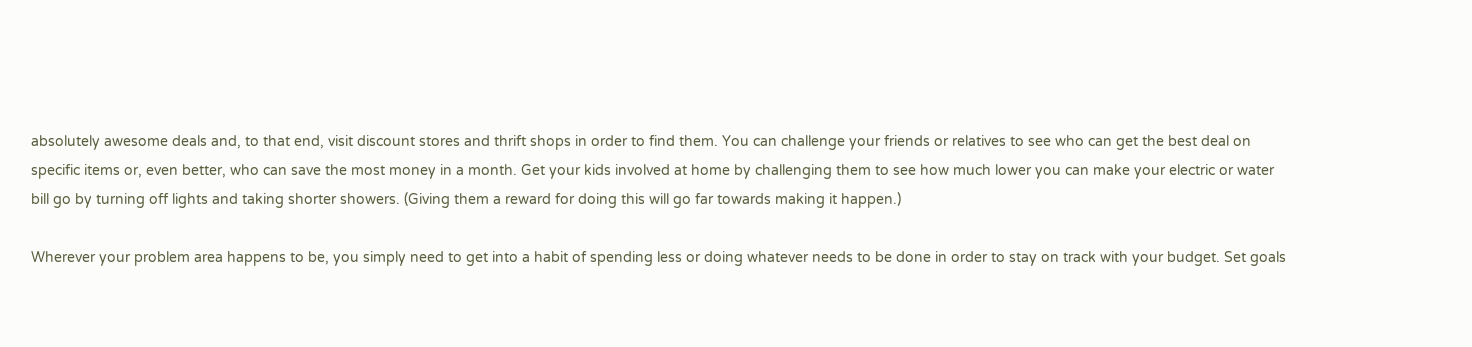absolutely awesome deals and, to that end, visit discount stores and thrift shops in order to find them. You can challenge your friends or relatives to see who can get the best deal on specific items or, even better, who can save the most money in a month. Get your kids involved at home by challenging them to see how much lower you can make your electric or water bill go by turning off lights and taking shorter showers. (Giving them a reward for doing this will go far towards making it happen.)

Wherever your problem area happens to be, you simply need to get into a habit of spending less or doing whatever needs to be done in order to stay on track with your budget. Set goals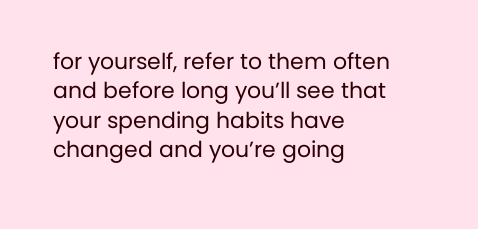for yourself, refer to them often and before long you’ll see that your spending habits have changed and you’re going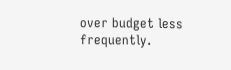over budget less frequently.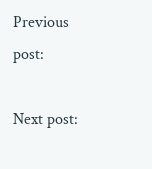Previous post:

Next post: